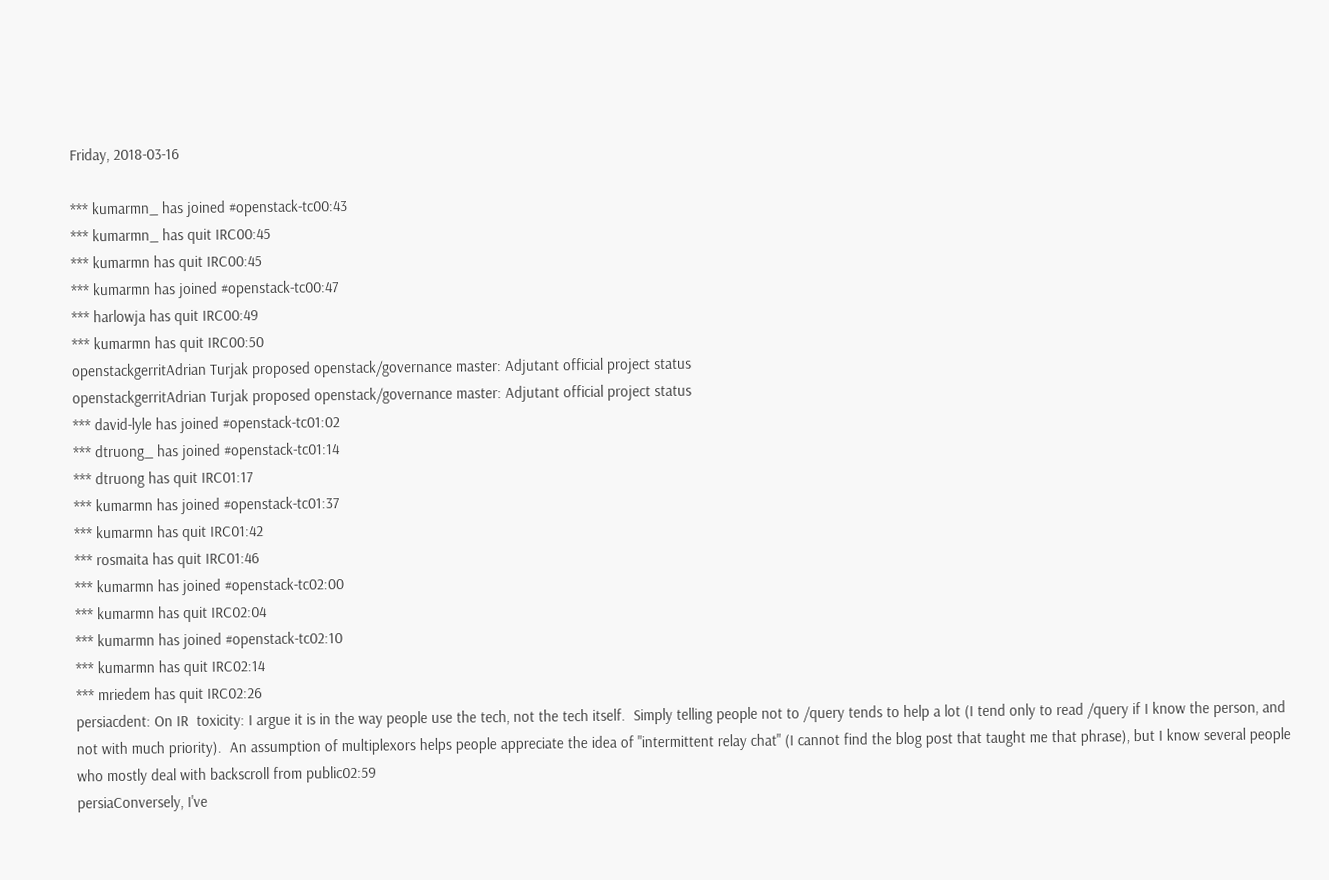Friday, 2018-03-16

*** kumarmn_ has joined #openstack-tc00:43
*** kumarmn_ has quit IRC00:45
*** kumarmn has quit IRC00:45
*** kumarmn has joined #openstack-tc00:47
*** harlowja has quit IRC00:49
*** kumarmn has quit IRC00:50
openstackgerritAdrian Turjak proposed openstack/governance master: Adjutant official project status
openstackgerritAdrian Turjak proposed openstack/governance master: Adjutant official project status
*** david-lyle has joined #openstack-tc01:02
*** dtruong_ has joined #openstack-tc01:14
*** dtruong has quit IRC01:17
*** kumarmn has joined #openstack-tc01:37
*** kumarmn has quit IRC01:42
*** rosmaita has quit IRC01:46
*** kumarmn has joined #openstack-tc02:00
*** kumarmn has quit IRC02:04
*** kumarmn has joined #openstack-tc02:10
*** kumarmn has quit IRC02:14
*** mriedem has quit IRC02:26
persiacdent: On IR  toxicity: I argue it is in the way people use the tech, not the tech itself.  Simply telling people not to /query tends to help a lot (I tend only to read /query if I know the person, and not with much priority).  An assumption of multiplexors helps people appreciate the idea of "intermittent relay chat" (I cannot find the blog post that taught me that phrase), but I know several people who mostly deal with backscroll from public02:59
persiaConversely, I've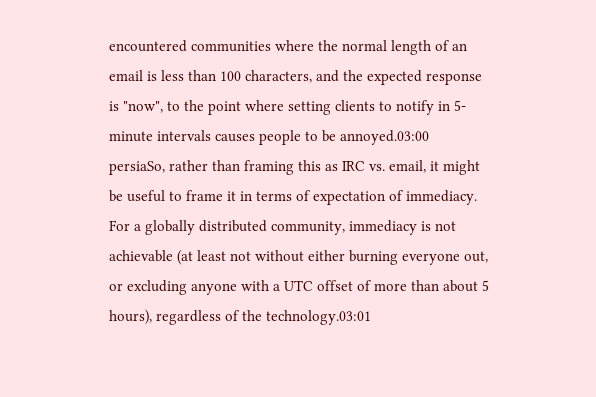encountered communities where the normal length of an email is less than 100 characters, and the expected response is "now", to the point where setting clients to notify in 5-minute intervals causes people to be annoyed.03:00
persiaSo, rather than framing this as IRC vs. email, it might be useful to frame it in terms of expectation of immediacy.  For a globally distributed community, immediacy is not achievable (at least not without either burning everyone out, or excluding anyone with a UTC offset of more than about 5 hours), regardless of the technology.03:01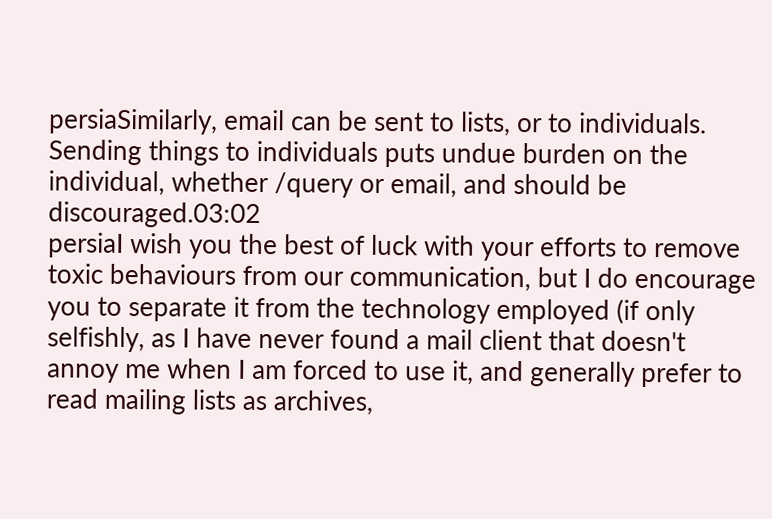persiaSimilarly, email can be sent to lists, or to individuals.  Sending things to individuals puts undue burden on the individual, whether /query or email, and should be discouraged.03:02
persiaI wish you the best of luck with your efforts to remove toxic behaviours from our communication, but I do encourage you to separate it from the technology employed (if only selfishly, as I have never found a mail client that doesn't annoy me when I am forced to use it, and generally prefer to read mailing lists as archives,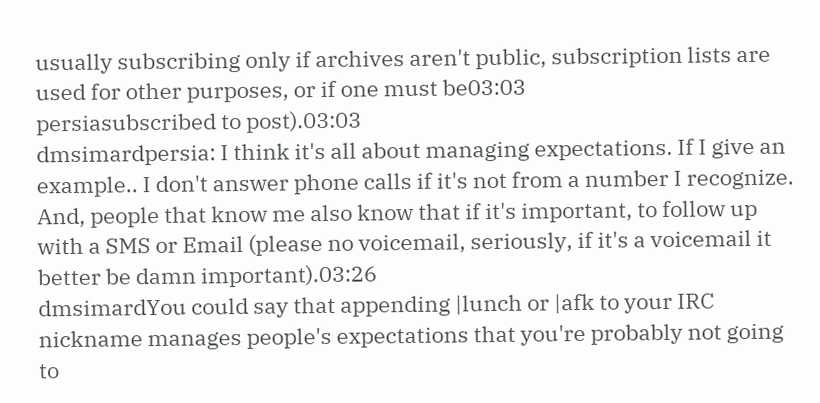usually subscribing only if archives aren't public, subscription lists are used for other purposes, or if one must be03:03
persiasubscribed to post).03:03
dmsimardpersia: I think it's all about managing expectations. If I give an example.. I don't answer phone calls if it's not from a number I recognize. And, people that know me also know that if it's important, to follow up with a SMS or Email (please no voicemail, seriously, if it's a voicemail it better be damn important).03:26
dmsimardYou could say that appending |lunch or |afk to your IRC nickname manages people's expectations that you're probably not going to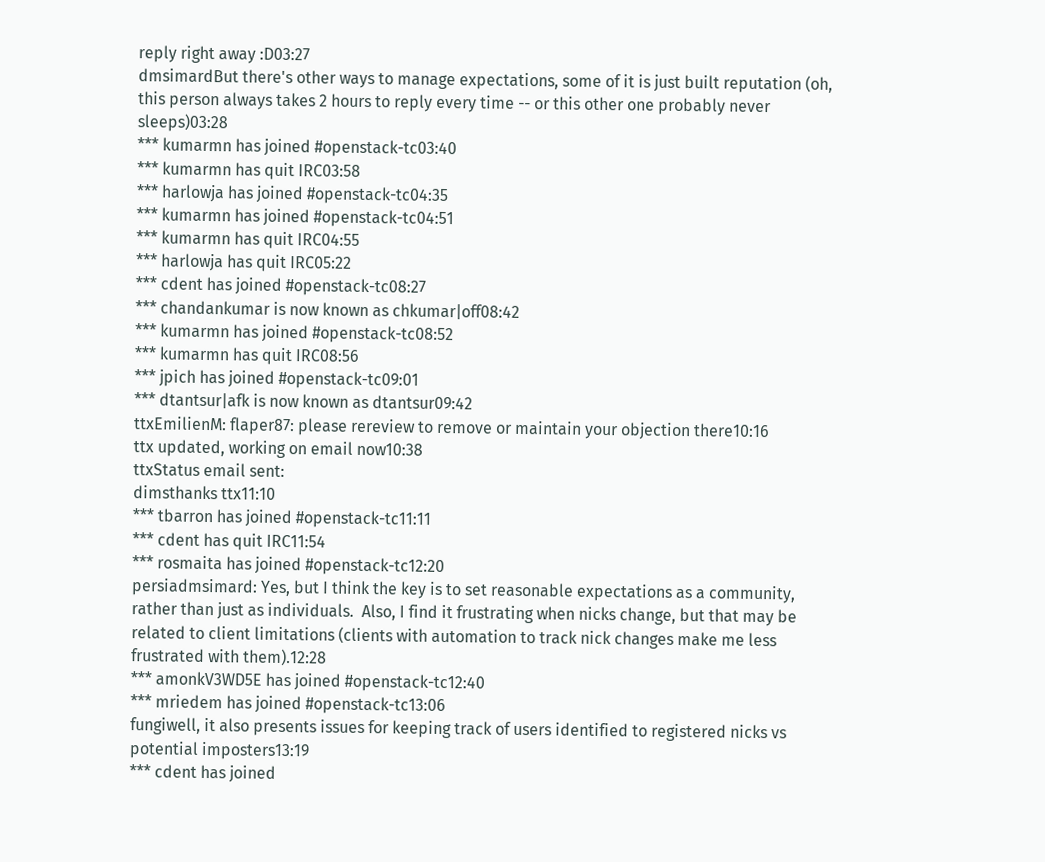reply right away :D03:27
dmsimardBut there's other ways to manage expectations, some of it is just built reputation (oh, this person always takes 2 hours to reply every time -- or this other one probably never sleeps)03:28
*** kumarmn has joined #openstack-tc03:40
*** kumarmn has quit IRC03:58
*** harlowja has joined #openstack-tc04:35
*** kumarmn has joined #openstack-tc04:51
*** kumarmn has quit IRC04:55
*** harlowja has quit IRC05:22
*** cdent has joined #openstack-tc08:27
*** chandankumar is now known as chkumar|off08:42
*** kumarmn has joined #openstack-tc08:52
*** kumarmn has quit IRC08:56
*** jpich has joined #openstack-tc09:01
*** dtantsur|afk is now known as dtantsur09:42
ttxEmilienM: flaper87: please rereview to remove or maintain your objection there10:16
ttx updated, working on email now10:38
ttxStatus email sent:
dimsthanks ttx11:10
*** tbarron has joined #openstack-tc11:11
*** cdent has quit IRC11:54
*** rosmaita has joined #openstack-tc12:20
persiadmsimard: Yes, but I think the key is to set reasonable expectations as a community, rather than just as individuals.  Also, I find it frustrating when nicks change, but that may be related to client limitations (clients with automation to track nick changes make me less frustrated with them).12:28
*** amonkV3WD5E has joined #openstack-tc12:40
*** mriedem has joined #openstack-tc13:06
fungiwell, it also presents issues for keeping track of users identified to registered nicks vs potential imposters13:19
*** cdent has joined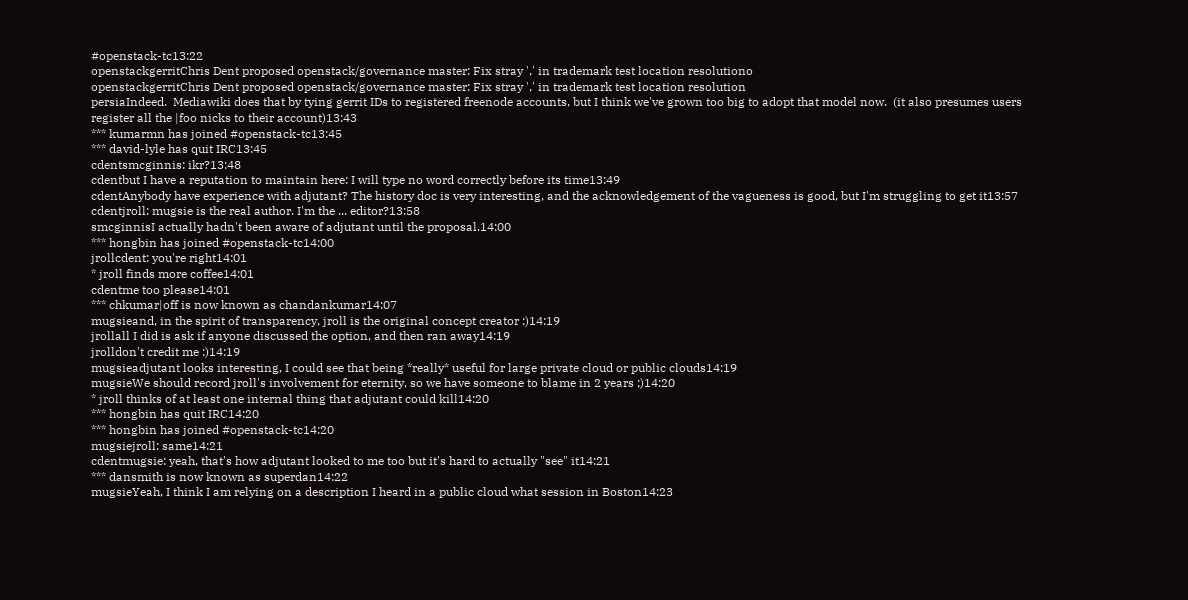#openstack-tc13:22
openstackgerritChris Dent proposed openstack/governance master: Fix stray ',' in trademark test location resolutiono
openstackgerritChris Dent proposed openstack/governance master: Fix stray ',' in trademark test location resolution
persiaIndeed.  Mediawiki does that by tying gerrit IDs to registered freenode accounts, but I think we've grown too big to adopt that model now.  (it also presumes users register all the |foo nicks to their account)13:43
*** kumarmn has joined #openstack-tc13:45
*** david-lyle has quit IRC13:45
cdentsmcginnis: ikr?13:48
cdentbut I have a reputation to maintain here: I will type no word correctly before its time13:49
cdentAnybody have experience with adjutant? The history doc is very interesting, and the acknowledgement of the vagueness is good, but I'm struggling to get it13:57
cdentjroll: mugsie is the real author. I'm the ... editor?13:58
smcginnisI actually hadn't been aware of adjutant until the proposal.14:00
*** hongbin has joined #openstack-tc14:00
jrollcdent: you're right14:01
* jroll finds more coffee14:01
cdentme too please14:01
*** chkumar|off is now known as chandankumar14:07
mugsieand, in the spirit of transparency, jroll is the original concept creator :)14:19
jrollall I did is ask if anyone discussed the option, and then ran away14:19
jrolldon't credit me :)14:19
mugsieadjutant looks interesting, I could see that being *really* useful for large private cloud or public clouds14:19
mugsieWe should record jroll's involvement for eternity, so we have someone to blame in 2 years ;)14:20
* jroll thinks of at least one internal thing that adjutant could kill14:20
*** hongbin has quit IRC14:20
*** hongbin has joined #openstack-tc14:20
mugsiejroll: same14:21
cdentmugsie: yeah, that's how adjutant looked to me too but it's hard to actually "see" it14:21
*** dansmith is now known as superdan14:22
mugsieYeah, I think I am relying on a description I heard in a public cloud what session in Boston14:23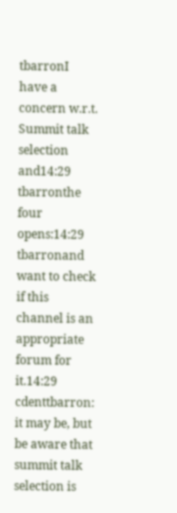tbarronI have a concern w.r.t. Summit talk selection and14:29
tbarronthe four opens:14:29
tbarronand want to check if this channel is an appropriate forum for it.14:29
cdenttbarron: it may be, but be aware that summit talk selection is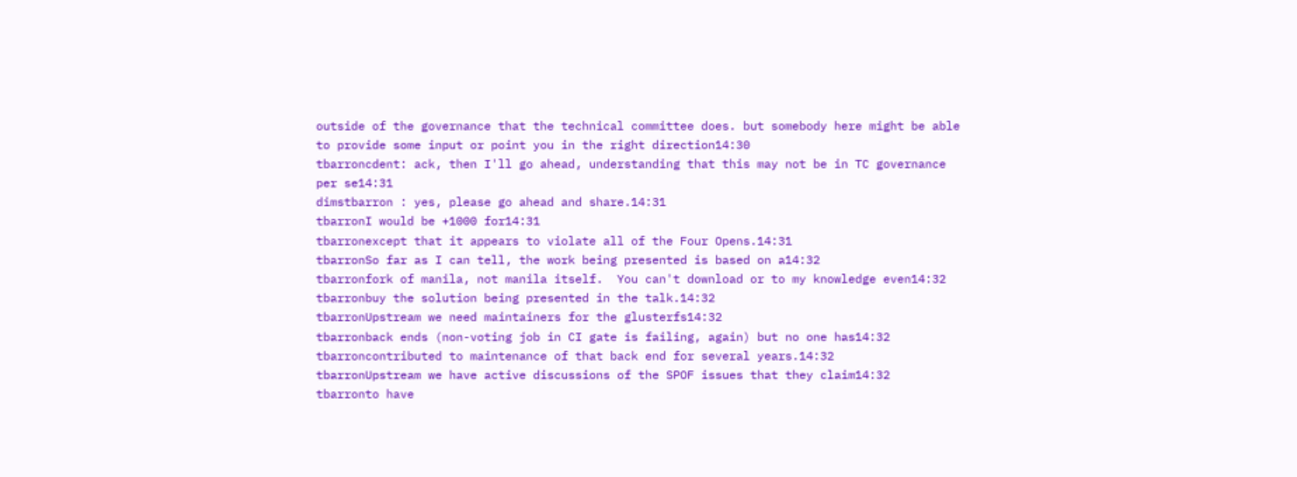outside of the governance that the technical committee does. but somebody here might be able to provide some input or point you in the right direction14:30
tbarroncdent: ack, then I'll go ahead, understanding that this may not be in TC governance per se14:31
dimstbarron : yes, please go ahead and share.14:31
tbarronI would be +1000 for14:31
tbarronexcept that it appears to violate all of the Four Opens.14:31
tbarronSo far as I can tell, the work being presented is based on a14:32
tbarronfork of manila, not manila itself.  You can't download or to my knowledge even14:32
tbarronbuy the solution being presented in the talk.14:32
tbarronUpstream we need maintainers for the glusterfs14:32
tbarronback ends (non-voting job in CI gate is failing, again) but no one has14:32
tbarroncontributed to maintenance of that back end for several years.14:32
tbarronUpstream we have active discussions of the SPOF issues that they claim14:32
tbarronto have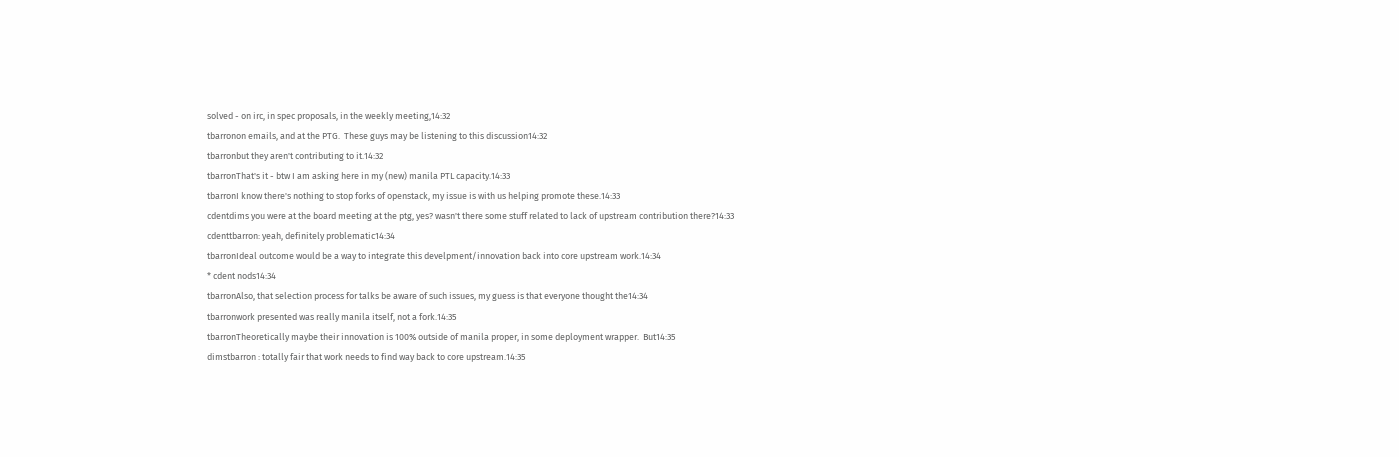solved - on irc, in spec proposals, in the weekly meeting,14:32
tbarronon emails, and at the PTG.  These guys may be listening to this discussion14:32
tbarronbut they aren't contributing to it.14:32
tbarronThat's it - btw I am asking here in my (new) manila PTL capacity.14:33
tbarronI know there's nothing to stop forks of openstack, my issue is with us helping promote these.14:33
cdentdims you were at the board meeting at the ptg, yes? wasn't there some stuff related to lack of upstream contribution there?14:33
cdenttbarron: yeah, definitely problematic14:34
tbarronIdeal outcome would be a way to integrate this develpment/innovation back into core upstream work.14:34
* cdent nods14:34
tbarronAlso, that selection process for talks be aware of such issues, my guess is that everyone thought the14:34
tbarronwork presented was really manila itself, not a fork.14:35
tbarronTheoretically maybe their innovation is 100% outside of manila proper, in some deployment wrapper.  But14:35
dimstbarron : totally fair that work needs to find way back to core upstream.14:35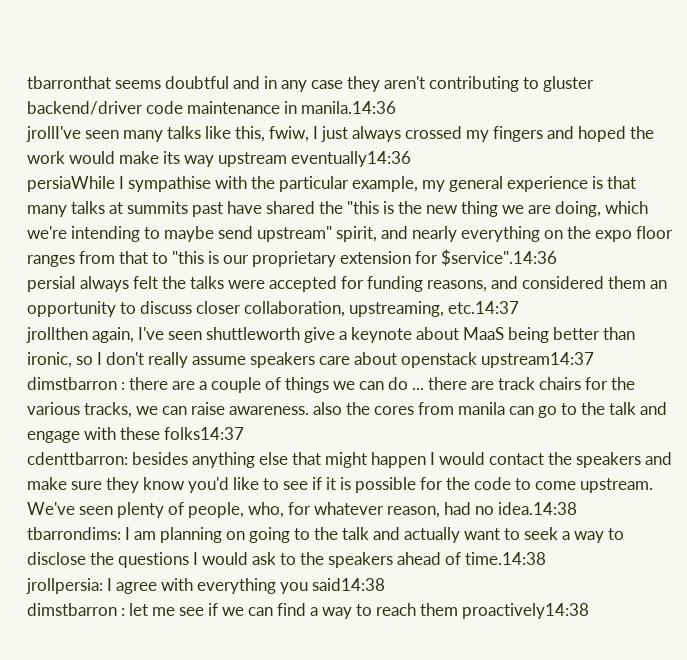tbarronthat seems doubtful and in any case they aren't contributing to gluster backend/driver code maintenance in manila.14:36
jrollI've seen many talks like this, fwiw, I just always crossed my fingers and hoped the work would make its way upstream eventually14:36
persiaWhile I sympathise with the particular example, my general experience is that many talks at summits past have shared the "this is the new thing we are doing, which we're intending to maybe send upstream" spirit, and nearly everything on the expo floor ranges from that to "this is our proprietary extension for $service".14:36
persiaI always felt the talks were accepted for funding reasons, and considered them an opportunity to discuss closer collaboration, upstreaming, etc.14:37
jrollthen again, I've seen shuttleworth give a keynote about MaaS being better than ironic, so I don't really assume speakers care about openstack upstream14:37
dimstbarron : there are a couple of things we can do ... there are track chairs for the various tracks, we can raise awareness. also the cores from manila can go to the talk and engage with these folks14:37
cdenttbarron: besides anything else that might happen I would contact the speakers and make sure they know you'd like to see if it is possible for the code to come upstream. We've seen plenty of people, who, for whatever reason, had no idea.14:38
tbarrondims: I am planning on going to the talk and actually want to seek a way to disclose the questions I would ask to the speakers ahead of time.14:38
jrollpersia: I agree with everything you said14:38
dimstbarron : let me see if we can find a way to reach them proactively14:38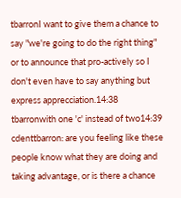tbarronI want to give them a chance to say "we're going to do the right thing" or to announce that pro-actively so I don't even have to say anything but express apprecciation.14:38
tbarronwith one 'c' instead of two14:39
cdenttbarron: are you feeling like these people know what they are doing and taking advantage, or is there a chance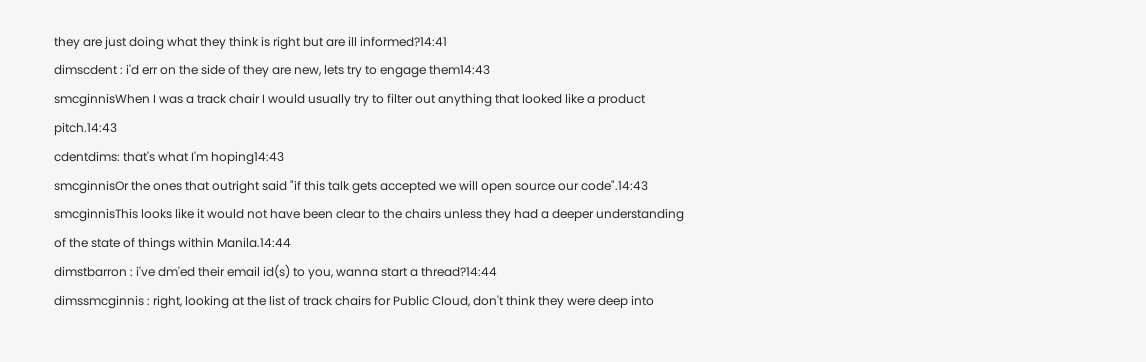they are just doing what they think is right but are ill informed?14:41
dimscdent : i'd err on the side of they are new, lets try to engage them14:43
smcginnisWhen I was a track chair I would usually try to filter out anything that looked like a product pitch.14:43
cdentdims: that's what I'm hoping14:43
smcginnisOr the ones that outright said "if this talk gets accepted we will open source our code".14:43
smcginnisThis looks like it would not have been clear to the chairs unless they had a deeper understanding of the state of things within Manila.14:44
dimstbarron : i've dm'ed their email id(s) to you, wanna start a thread?14:44
dimssmcginnis : right, looking at the list of track chairs for Public Cloud, don't think they were deep into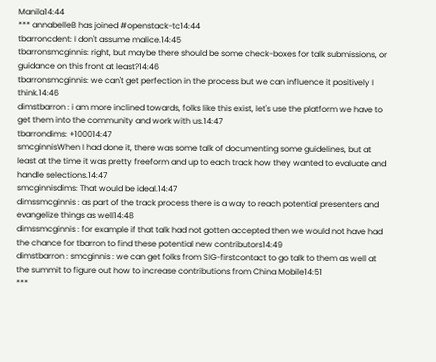Manila14:44
*** annabelleB has joined #openstack-tc14:44
tbarroncdent: I don't assume malice.14:45
tbarronsmcginnis: right, but maybe there should be some check-boxes for talk submissions, or guidance on this front at least?14:46
tbarronsmcginnis: we can't get perfection in the process but we can influence it positively I think.14:46
dimstbarron : i am more inclined towards, folks like this exist, let's use the platform we have to get them into the community and work with us.14:47
tbarrondims: +100014:47
smcginnisWhen I had done it, there was some talk of documenting some guidelines, but at least at the time it was pretty freeform and up to each track how they wanted to evaluate and handle selections.14:47
smcginnisdims: That would be ideal.14:47
dimssmcginnis : as part of the track process there is a way to reach potential presenters and evangelize things as well14:48
dimssmcginnis : for example if that talk had not gotten accepted then we would not have had the chance for tbarron to find these potential new contributors14:49
dimstbarron : smcginnis : we can get folks from SIG-firstcontact to go talk to them as well at the summit to figure out how to increase contributions from China Mobile14:51
***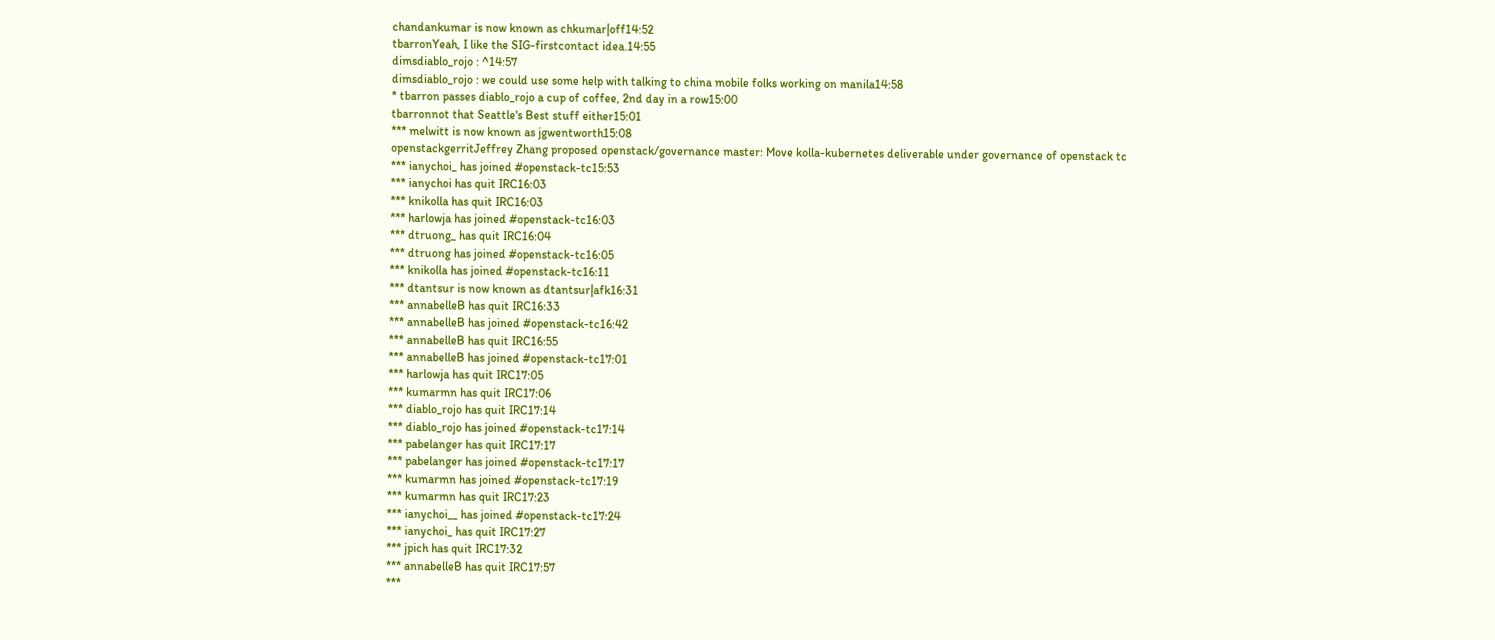chandankumar is now known as chkumar|off14:52
tbarronYeah, I like the SIG-firstcontact idea.14:55
dimsdiablo_rojo : ^14:57
dimsdiablo_rojo : we could use some help with talking to china mobile folks working on manila14:58
* tbarron passes diablo_rojo a cup of coffee, 2nd day in a row15:00
tbarronnot that Seattle's Best stuff either15:01
*** melwitt is now known as jgwentworth15:08
openstackgerritJeffrey Zhang proposed openstack/governance master: Move kolla-kubernetes deliverable under governance of openstack tc
*** ianychoi_ has joined #openstack-tc15:53
*** ianychoi has quit IRC16:03
*** knikolla has quit IRC16:03
*** harlowja has joined #openstack-tc16:03
*** dtruong_ has quit IRC16:04
*** dtruong has joined #openstack-tc16:05
*** knikolla has joined #openstack-tc16:11
*** dtantsur is now known as dtantsur|afk16:31
*** annabelleB has quit IRC16:33
*** annabelleB has joined #openstack-tc16:42
*** annabelleB has quit IRC16:55
*** annabelleB has joined #openstack-tc17:01
*** harlowja has quit IRC17:05
*** kumarmn has quit IRC17:06
*** diablo_rojo has quit IRC17:14
*** diablo_rojo has joined #openstack-tc17:14
*** pabelanger has quit IRC17:17
*** pabelanger has joined #openstack-tc17:17
*** kumarmn has joined #openstack-tc17:19
*** kumarmn has quit IRC17:23
*** ianychoi__ has joined #openstack-tc17:24
*** ianychoi_ has quit IRC17:27
*** jpich has quit IRC17:32
*** annabelleB has quit IRC17:57
***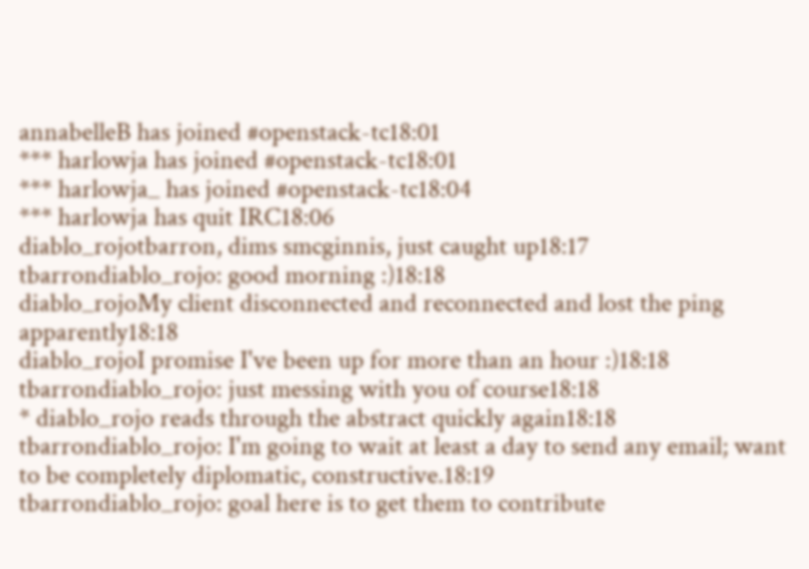annabelleB has joined #openstack-tc18:01
*** harlowja has joined #openstack-tc18:01
*** harlowja_ has joined #openstack-tc18:04
*** harlowja has quit IRC18:06
diablo_rojotbarron, dims smcginnis, just caught up18:17
tbarrondiablo_rojo: good morning :)18:18
diablo_rojoMy client disconnected and reconnected and lost the ping apparently18:18
diablo_rojoI promise I've been up for more than an hour :)18:18
tbarrondiablo_rojo: just messing with you of course18:18
* diablo_rojo reads through the abstract quickly again18:18
tbarrondiablo_rojo: I'm going to wait at least a day to send any email; want to be completely diplomatic, constructive.18:19
tbarrondiablo_rojo: goal here is to get them to contribute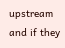upstream and if they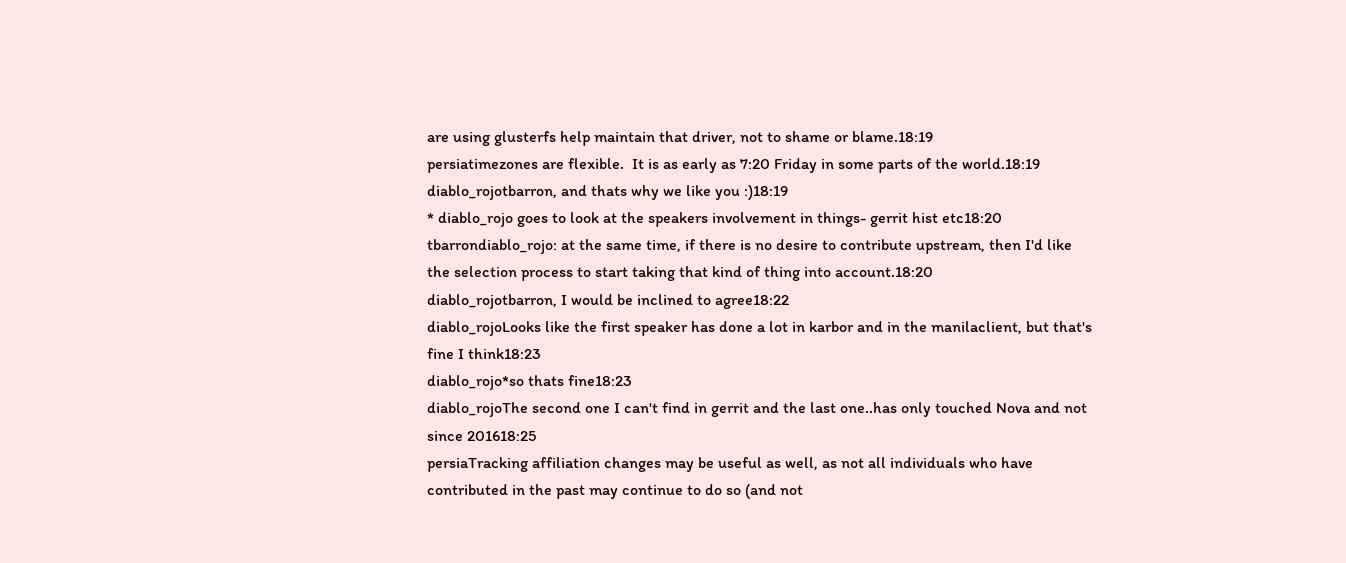are using glusterfs help maintain that driver, not to shame or blame.18:19
persiatimezones are flexible.  It is as early as 7:20 Friday in some parts of the world.18:19
diablo_rojotbarron, and thats why we like you :)18:19
* diablo_rojo goes to look at the speakers involvement in things- gerrit hist etc18:20
tbarrondiablo_rojo: at the same time, if there is no desire to contribute upstream, then I'd like the selection process to start taking that kind of thing into account.18:20
diablo_rojotbarron, I would be inclined to agree18:22
diablo_rojoLooks like the first speaker has done a lot in karbor and in the manilaclient, but that's fine I think18:23
diablo_rojo*so thats fine18:23
diablo_rojoThe second one I can't find in gerrit and the last one..has only touched Nova and not since 201618:25
persiaTracking affiliation changes may be useful as well, as not all individuals who have contributed in the past may continue to do so (and not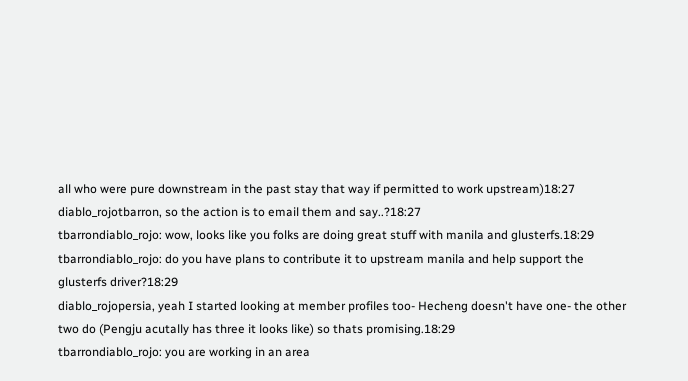all who were pure downstream in the past stay that way if permitted to work upstream)18:27
diablo_rojotbarron, so the action is to email them and say..?18:27
tbarrondiablo_rojo: wow, looks like you folks are doing great stuff with manila and glusterfs.18:29
tbarrondiablo_rojo: do you have plans to contribute it to upstream manila and help support the glusterfs driver?18:29
diablo_rojopersia, yeah I started looking at member profiles too- Hecheng doesn't have one- the other two do (Pengju acutally has three it looks like) so thats promising.18:29
tbarrondiablo_rojo: you are working in an area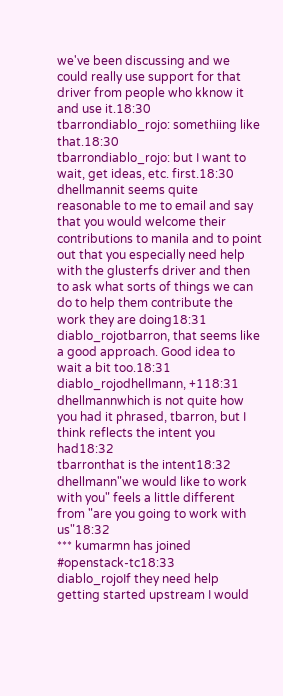we've been discussing and we could really use support for that driver from people who kknow it and use it.18:30
tbarrondiablo_rojo: somethiing like that.18:30
tbarrondiablo_rojo: but I want to wait, get ideas, etc. first.18:30
dhellmannit seems quite reasonable to me to email and say that you would welcome their contributions to manila and to point out that you especially need help with the glusterfs driver and then to ask what sorts of things we can do to help them contribute the work they are doing18:31
diablo_rojotbarron, that seems like a good approach. Good idea to wait a bit too.18:31
diablo_rojodhellmann, +118:31
dhellmannwhich is not quite how you had it phrased, tbarron, but I think reflects the intent you had18:32
tbarronthat is the intent18:32
dhellmann"we would like to work with you" feels a little different from "are you going to work with us"18:32
*** kumarmn has joined #openstack-tc18:33
diablo_rojoIf they need help getting started upstream I would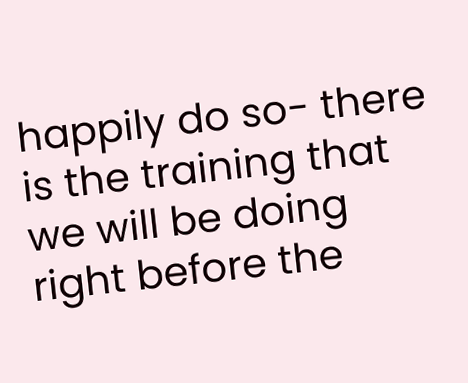happily do so- there is the training that we will be doing right before the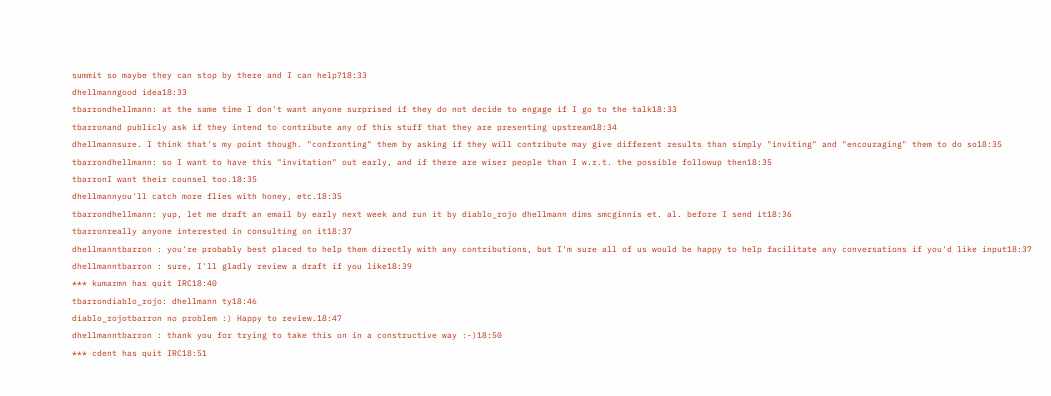summit so maybe they can stop by there and I can help?18:33
dhellmanngood idea18:33
tbarrondhellmann: at the same time I don't want anyone surprised if they do not decide to engage if I go to the talk18:33
tbarronand publicly ask if they intend to contribute any of this stuff that they are presenting upstream18:34
dhellmannsure. I think that's my point though. "confronting" them by asking if they will contribute may give different results than simply "inviting" and "encouraging" them to do so18:35
tbarrondhellmann: so I want to have this "invitation" out early, and if there are wiser people than I w.r.t. the possible followup then18:35
tbarronI want their counsel too.18:35
dhellmannyou'll catch more flies with honey, etc.18:35
tbarrondhellmann: yup, let me draft an email by early next week and run it by diablo_rojo dhellmann dims smcginnis et. al. before I send it18:36
tbarronreally anyone interested in consulting on it18:37
dhellmanntbarron : you're probably best placed to help them directly with any contributions, but I'm sure all of us would be happy to help facilitate any conversations if you'd like input18:37
dhellmanntbarron : sure, I'll gladly review a draft if you like18:39
*** kumarmn has quit IRC18:40
tbarrondiablo_rojo: dhellmann ty18:46
diablo_rojotbarron no problem :) Happy to review.18:47
dhellmanntbarron : thank you for trying to take this on in a constructive way :-)18:50
*** cdent has quit IRC18:51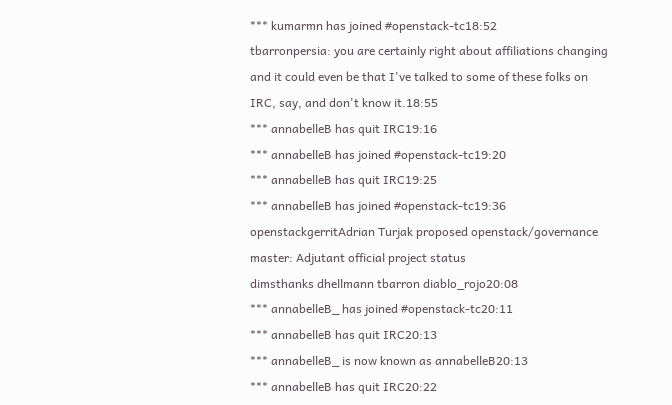*** kumarmn has joined #openstack-tc18:52
tbarronpersia: you are certainly right about affiliations changing and it could even be that I've talked to some of these folks on IRC, say, and don't know it.18:55
*** annabelleB has quit IRC19:16
*** annabelleB has joined #openstack-tc19:20
*** annabelleB has quit IRC19:25
*** annabelleB has joined #openstack-tc19:36
openstackgerritAdrian Turjak proposed openstack/governance master: Adjutant official project status
dimsthanks dhellmann tbarron diablo_rojo20:08
*** annabelleB_ has joined #openstack-tc20:11
*** annabelleB has quit IRC20:13
*** annabelleB_ is now known as annabelleB20:13
*** annabelleB has quit IRC20:22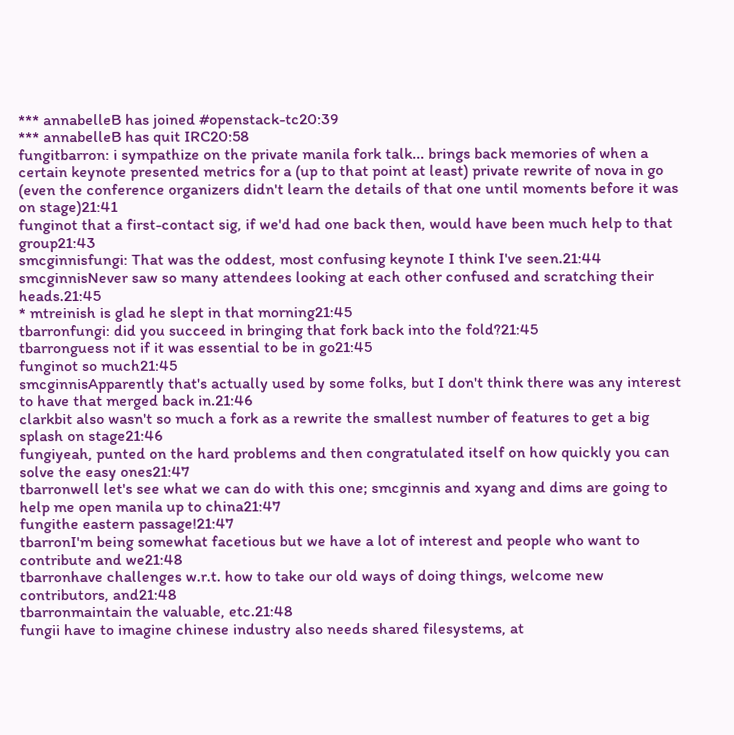*** annabelleB has joined #openstack-tc20:39
*** annabelleB has quit IRC20:58
fungitbarron: i sympathize on the private manila fork talk... brings back memories of when a certain keynote presented metrics for a (up to that point at least) private rewrite of nova in go (even the conference organizers didn't learn the details of that one until moments before it was on stage)21:41
funginot that a first-contact sig, if we'd had one back then, would have been much help to that group21:43
smcginnisfungi: That was the oddest, most confusing keynote I think I've seen.21:44
smcginnisNever saw so many attendees looking at each other confused and scratching their heads.21:45
* mtreinish is glad he slept in that morning21:45
tbarronfungi: did you succeed in bringing that fork back into the fold?21:45
tbarronguess not if it was essential to be in go21:45
funginot so much21:45
smcginnisApparently that's actually used by some folks, but I don't think there was any interest to have that merged back in.21:46
clarkbit also wasn't so much a fork as a rewrite the smallest number of features to get a big splash on stage21:46
fungiyeah, punted on the hard problems and then congratulated itself on how quickly you can solve the easy ones21:47
tbarronwell let's see what we can do with this one; smcginnis and xyang and dims are going to help me open manila up to china21:47
fungithe eastern passage!21:47
tbarronI'm being somewhat facetious but we have a lot of interest and people who want to contribute and we21:48
tbarronhave challenges w.r.t. how to take our old ways of doing things, welcome new contributors, and21:48
tbarronmaintain the valuable, etc.21:48
fungii have to imagine chinese industry also needs shared filesystems, at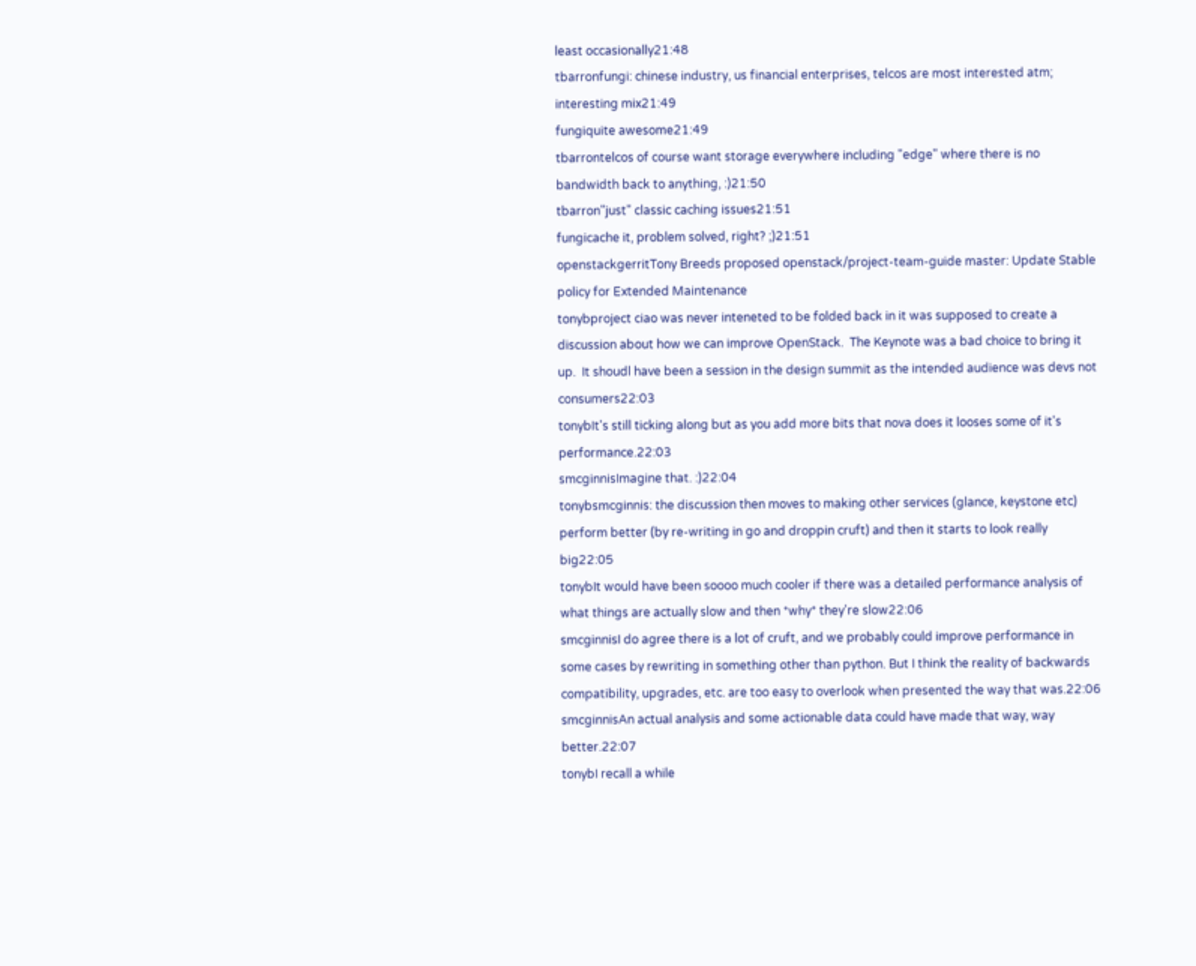least occasionally21:48
tbarronfungi: chinese industry, us financial enterprises, telcos are most interested atm; interesting mix21:49
fungiquite awesome21:49
tbarrontelcos of course want storage everywhere including "edge" where there is no bandwidth back to anything, :)21:50
tbarron"just" classic caching issues21:51
fungicache it, problem solved, right? ;)21:51
openstackgerritTony Breeds proposed openstack/project-team-guide master: Update Stable policy for Extended Maintenance
tonybproject ciao was never inteneted to be folded back in it was supposed to create a discussion about how we can improve OpenStack.  The Keynote was a bad choice to bring it up.  It shoudl have been a session in the design summit as the intended audience was devs not consumers22:03
tonybIt's still ticking along but as you add more bits that nova does it looses some of it's performance.22:03
smcginnisImagine that. :)22:04
tonybsmcginnis: the discussion then moves to making other services (glance, keystone etc) perform better (by re-writing in go and droppin cruft) and then it starts to look really big22:05
tonybIt would have been soooo much cooler if there was a detailed performance analysis of what things are actually slow and then *why* they're slow22:06
smcginnisI do agree there is a lot of cruft, and we probably could improve performance in some cases by rewriting in something other than python. But I think the reality of backwards compatibility, upgrades, etc. are too easy to overlook when presented the way that was.22:06
smcginnisAn actual analysis and some actionable data could have made that way, way better.22:07
tonybI recall a while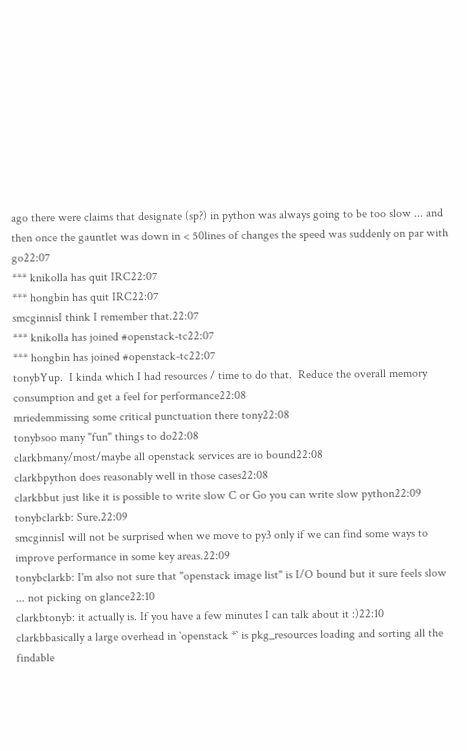ago there were claims that designate (sp?) in python was always going to be too slow ... and then once the gauntlet was down in < 50lines of changes the speed was suddenly on par with go22:07
*** knikolla has quit IRC22:07
*** hongbin has quit IRC22:07
smcginnisI think I remember that.22:07
*** knikolla has joined #openstack-tc22:07
*** hongbin has joined #openstack-tc22:07
tonybYup.  I kinda which I had resources / time to do that.  Reduce the overall memory consumption and get a feel for performance22:08
mriedemmissing some critical punctuation there tony22:08
tonybsoo many "fun" things to do22:08
clarkbmany/most/maybe all openstack services are io bound22:08
clarkbpython does reasonably well in those cases22:08
clarkbbut just like it is possible to write slow C or Go you can write slow python22:09
tonybclarkb: Sure.22:09
smcginnisI will not be surprised when we move to py3 only if we can find some ways to improve performance in some key areas.22:09
tonybclarkb: I'm also not sure that "openstack image list" is I/O bound but it sure feels slow ... not picking on glance22:10
clarkbtonyb: it actually is. If you have a few minutes I can talk about it :)22:10
clarkbbasically a large overhead in `openstack *` is pkg_resources loading and sorting all the findable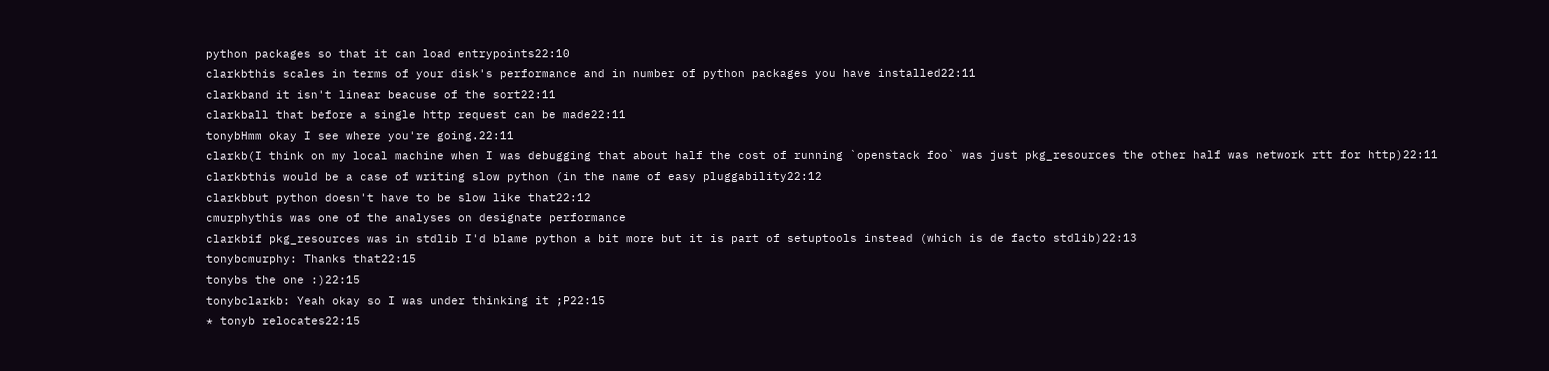python packages so that it can load entrypoints22:10
clarkbthis scales in terms of your disk's performance and in number of python packages you have installed22:11
clarkband it isn't linear beacuse of the sort22:11
clarkball that before a single http request can be made22:11
tonybHmm okay I see where you're going.22:11
clarkb(I think on my local machine when I was debugging that about half the cost of running `openstack foo` was just pkg_resources the other half was network rtt for http)22:11
clarkbthis would be a case of writing slow python (in the name of easy pluggability22:12
clarkbbut python doesn't have to be slow like that22:12
cmurphythis was one of the analyses on designate performance
clarkbif pkg_resources was in stdlib I'd blame python a bit more but it is part of setuptools instead (which is de facto stdlib)22:13
tonybcmurphy: Thanks that22:15
tonybs the one :)22:15
tonybclarkb: Yeah okay so I was under thinking it ;P22:15
* tonyb relocates22:15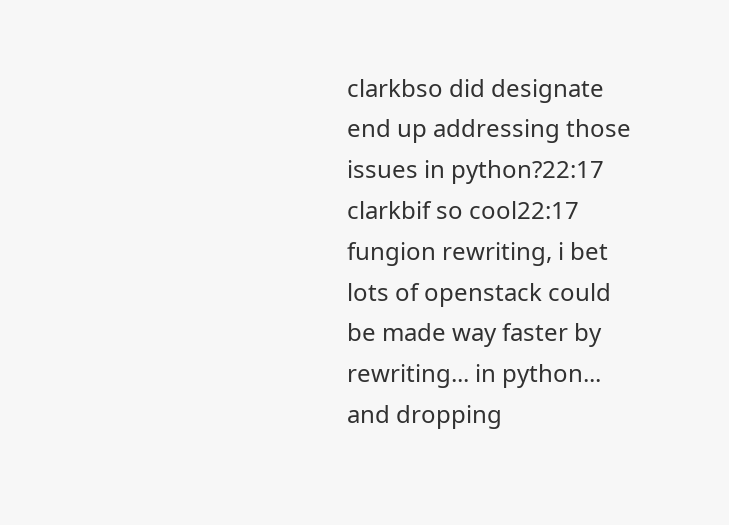clarkbso did designate end up addressing those issues in python?22:17
clarkbif so cool22:17
fungion rewriting, i bet lots of openstack could be made way faster by rewriting... in python... and dropping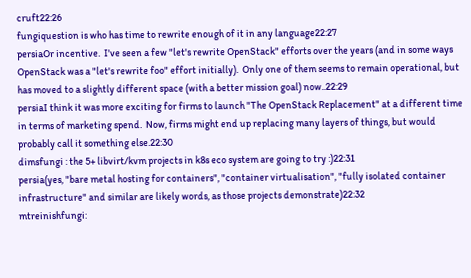cruft22:26
fungiquestion is who has time to rewrite enough of it in any language22:27
persiaOr incentive.  I've seen a few "let's rewrite OpenStack" efforts over the years (and in some ways OpenStack was a "let's rewrite foo" effort initially).  Only one of them seems to remain operational, but has moved to a slightly different space (with a better mission goal) now..22:29
persiaI think it was more exciting for firms to launch "The OpenStack Replacement" at a different time in terms of marketing spend.  Now, firms might end up replacing many layers of things, but would probably call it something else.22:30
dimsfungi : the 5+ libvirt/kvm projects in k8s eco system are going to try :)22:31
persia(yes, "bare metal hosting for containers", "container virtualisation", "fully isolated container infrastructure" and similar are likely words, as those projects demonstrate)22:32
mtreinishfungi: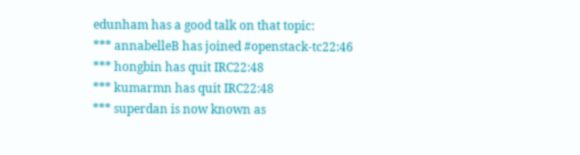edunham has a good talk on that topic:
*** annabelleB has joined #openstack-tc22:46
*** hongbin has quit IRC22:48
*** kumarmn has quit IRC22:48
*** superdan is now known as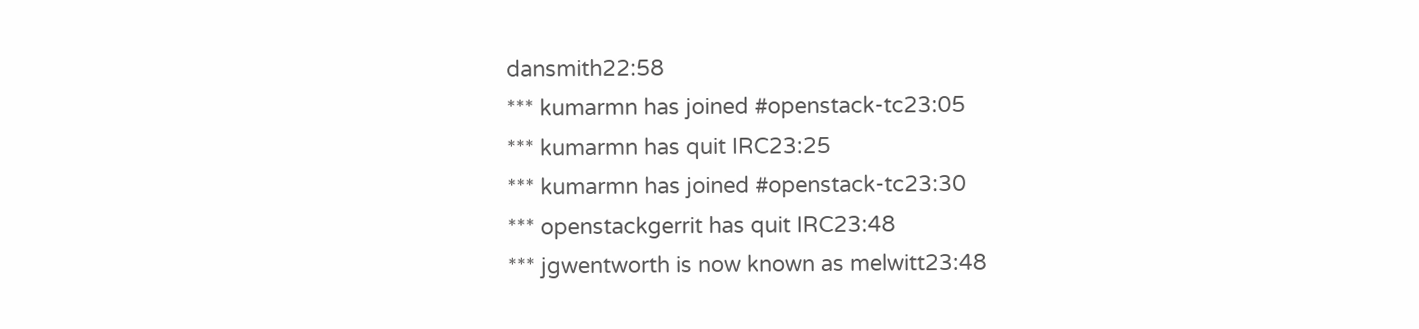dansmith22:58
*** kumarmn has joined #openstack-tc23:05
*** kumarmn has quit IRC23:25
*** kumarmn has joined #openstack-tc23:30
*** openstackgerrit has quit IRC23:48
*** jgwentworth is now known as melwitt23:48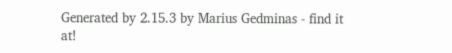Generated by 2.15.3 by Marius Gedminas - find it at!